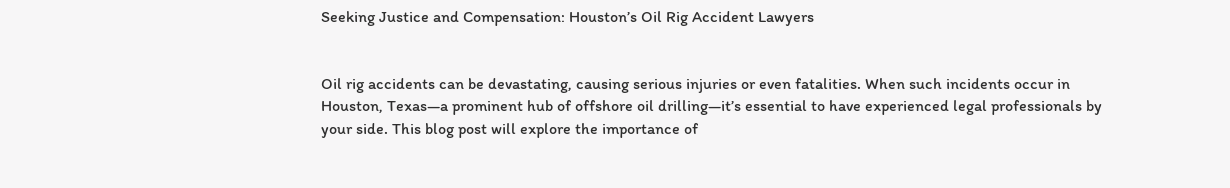Seeking Justice and Compensation: Houston’s Oil Rig Accident Lawyers


Oil rig accidents can be devastating, causing serious injuries or even fatalities. When such incidents occur in Houston, Texas—a prominent hub of offshore oil drilling—it’s essential to have experienced legal professionals by your side. This blog post will explore the importance of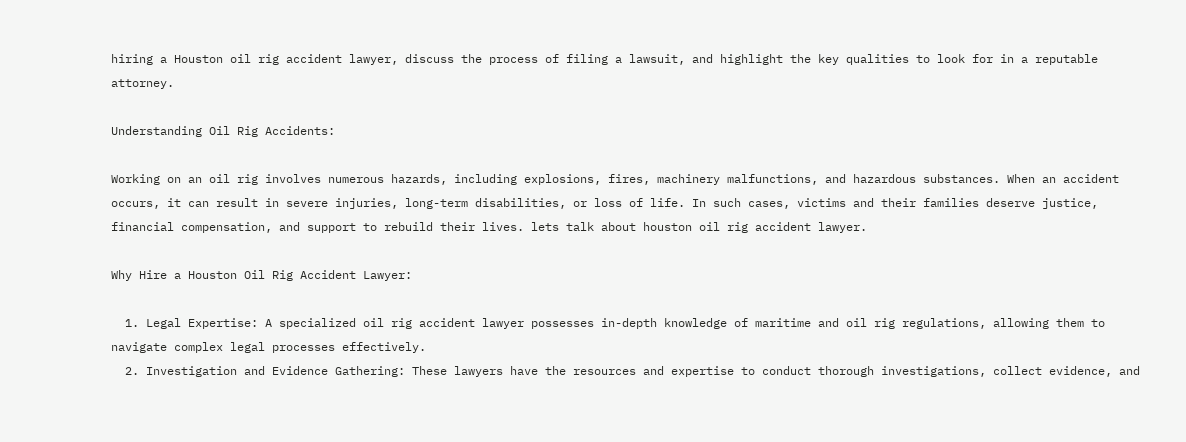hiring a Houston oil rig accident lawyer, discuss the process of filing a lawsuit, and highlight the key qualities to look for in a reputable attorney.

Understanding Oil Rig Accidents:

Working on an oil rig involves numerous hazards, including explosions, fires, machinery malfunctions, and hazardous substances. When an accident occurs, it can result in severe injuries, long-term disabilities, or loss of life. In such cases, victims and their families deserve justice, financial compensation, and support to rebuild their lives. lets talk about houston oil rig accident lawyer.

Why Hire a Houston Oil Rig Accident Lawyer:

  1. Legal Expertise: A specialized oil rig accident lawyer possesses in-depth knowledge of maritime and oil rig regulations, allowing them to navigate complex legal processes effectively.
  2. Investigation and Evidence Gathering: These lawyers have the resources and expertise to conduct thorough investigations, collect evidence, and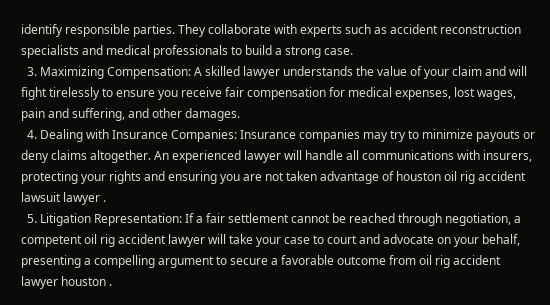identify responsible parties. They collaborate with experts such as accident reconstruction specialists and medical professionals to build a strong case.
  3. Maximizing Compensation: A skilled lawyer understands the value of your claim and will fight tirelessly to ensure you receive fair compensation for medical expenses, lost wages, pain and suffering, and other damages.
  4. Dealing with Insurance Companies: Insurance companies may try to minimize payouts or deny claims altogether. An experienced lawyer will handle all communications with insurers, protecting your rights and ensuring you are not taken advantage of houston oil rig accident lawsuit lawyer .
  5. Litigation Representation: If a fair settlement cannot be reached through negotiation, a competent oil rig accident lawyer will take your case to court and advocate on your behalf, presenting a compelling argument to secure a favorable outcome from oil rig accident lawyer houston .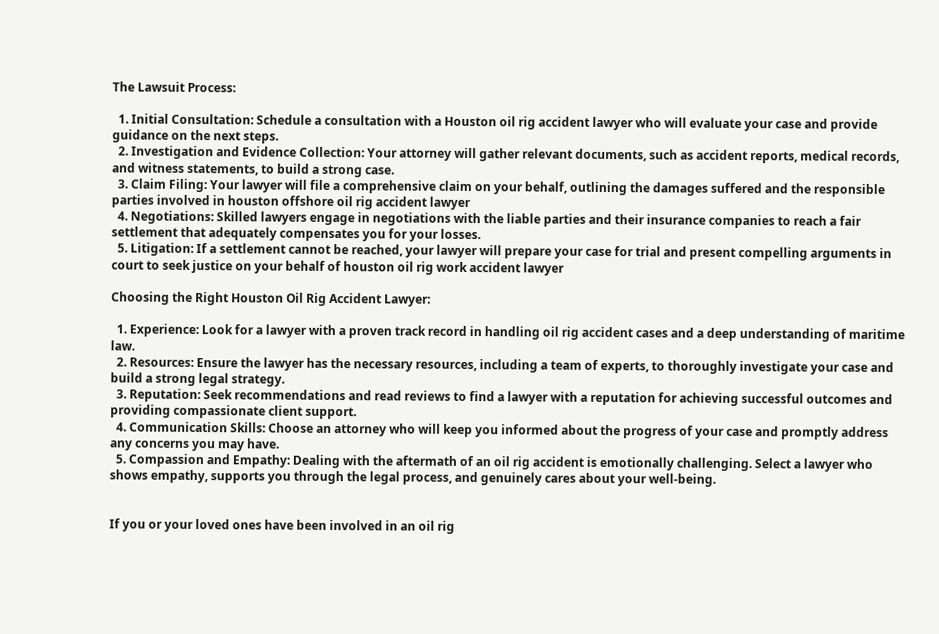The Lawsuit Process:

  1. Initial Consultation: Schedule a consultation with a Houston oil rig accident lawyer who will evaluate your case and provide guidance on the next steps.
  2. Investigation and Evidence Collection: Your attorney will gather relevant documents, such as accident reports, medical records, and witness statements, to build a strong case.
  3. Claim Filing: Your lawyer will file a comprehensive claim on your behalf, outlining the damages suffered and the responsible parties involved in houston offshore oil rig accident lawyer
  4. Negotiations: Skilled lawyers engage in negotiations with the liable parties and their insurance companies to reach a fair settlement that adequately compensates you for your losses.
  5. Litigation: If a settlement cannot be reached, your lawyer will prepare your case for trial and present compelling arguments in court to seek justice on your behalf of houston oil rig work accident lawyer

Choosing the Right Houston Oil Rig Accident Lawyer:

  1. Experience: Look for a lawyer with a proven track record in handling oil rig accident cases and a deep understanding of maritime law.
  2. Resources: Ensure the lawyer has the necessary resources, including a team of experts, to thoroughly investigate your case and build a strong legal strategy.
  3. Reputation: Seek recommendations and read reviews to find a lawyer with a reputation for achieving successful outcomes and providing compassionate client support.
  4. Communication Skills: Choose an attorney who will keep you informed about the progress of your case and promptly address any concerns you may have.
  5. Compassion and Empathy: Dealing with the aftermath of an oil rig accident is emotionally challenging. Select a lawyer who shows empathy, supports you through the legal process, and genuinely cares about your well-being.


If you or your loved ones have been involved in an oil rig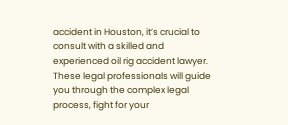accident in Houston, it’s crucial to consult with a skilled and experienced oil rig accident lawyer. These legal professionals will guide you through the complex legal process, fight for your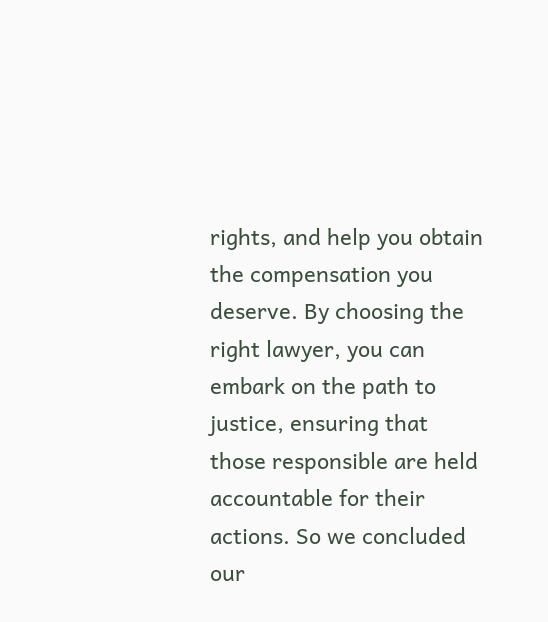rights, and help you obtain the compensation you deserve. By choosing the right lawyer, you can embark on the path to justice, ensuring that those responsible are held accountable for their actions. So we concluded our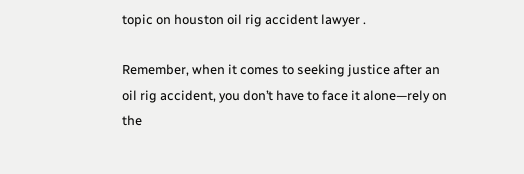topic on houston oil rig accident lawyer .

Remember, when it comes to seeking justice after an oil rig accident, you don’t have to face it alone—rely on the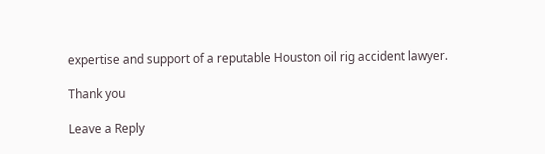expertise and support of a reputable Houston oil rig accident lawyer.

Thank you

Leave a Reply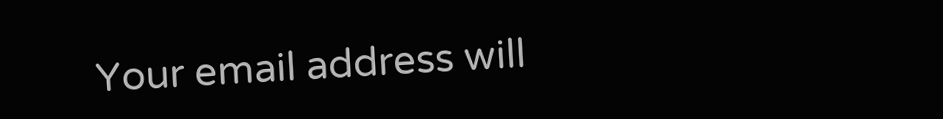Your email address will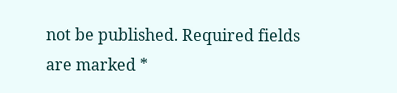not be published. Required fields are marked *